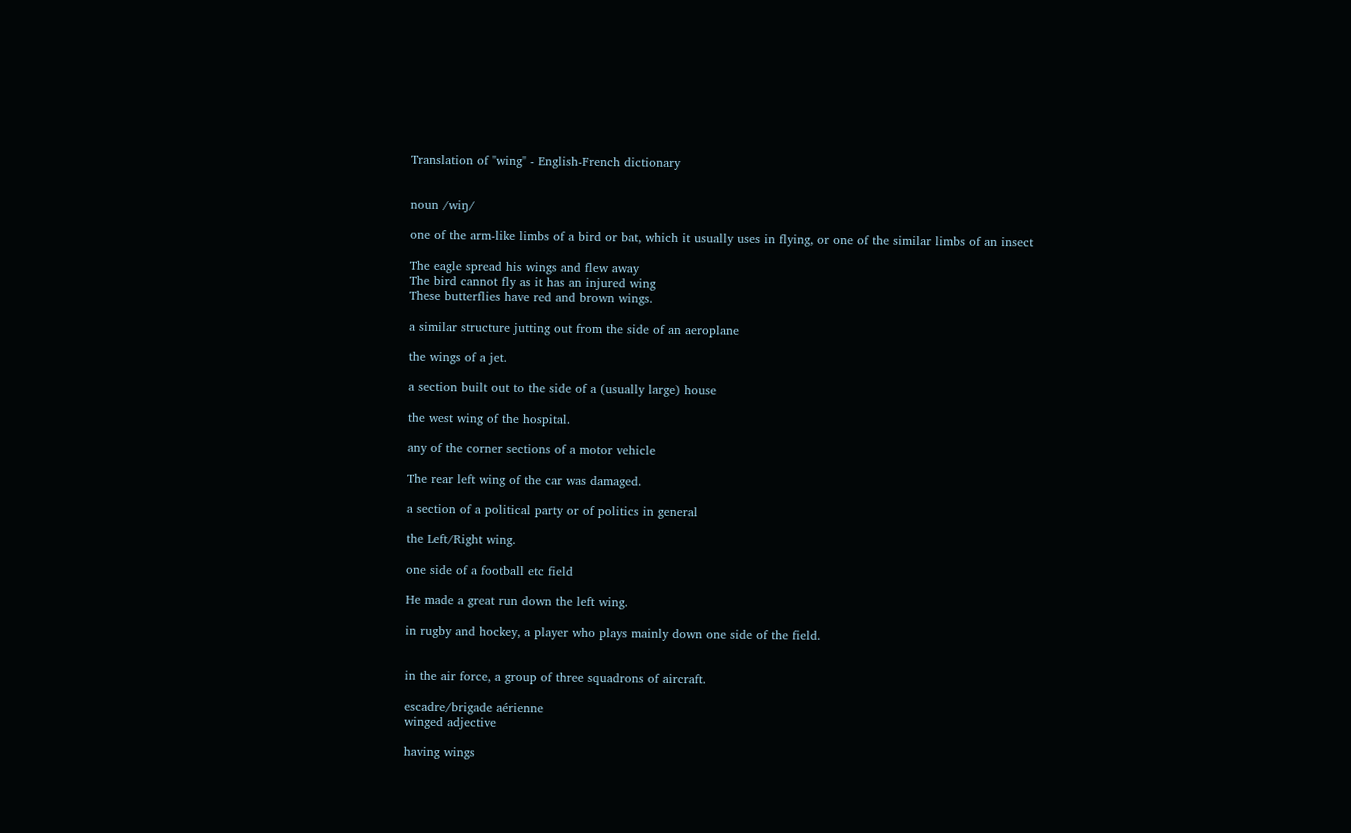Translation of "wing" - English-French dictionary


noun /wiŋ/

one of the arm-like limbs of a bird or bat, which it usually uses in flying, or one of the similar limbs of an insect

The eagle spread his wings and flew away
The bird cannot fly as it has an injured wing
These butterflies have red and brown wings.

a similar structure jutting out from the side of an aeroplane

the wings of a jet.

a section built out to the side of a (usually large) house

the west wing of the hospital.

any of the corner sections of a motor vehicle

The rear left wing of the car was damaged.

a section of a political party or of politics in general

the Left/Right wing.

one side of a football etc field

He made a great run down the left wing.

in rugby and hockey, a player who plays mainly down one side of the field.


in the air force, a group of three squadrons of aircraft.

escadre/brigade aérienne
winged adjective

having wings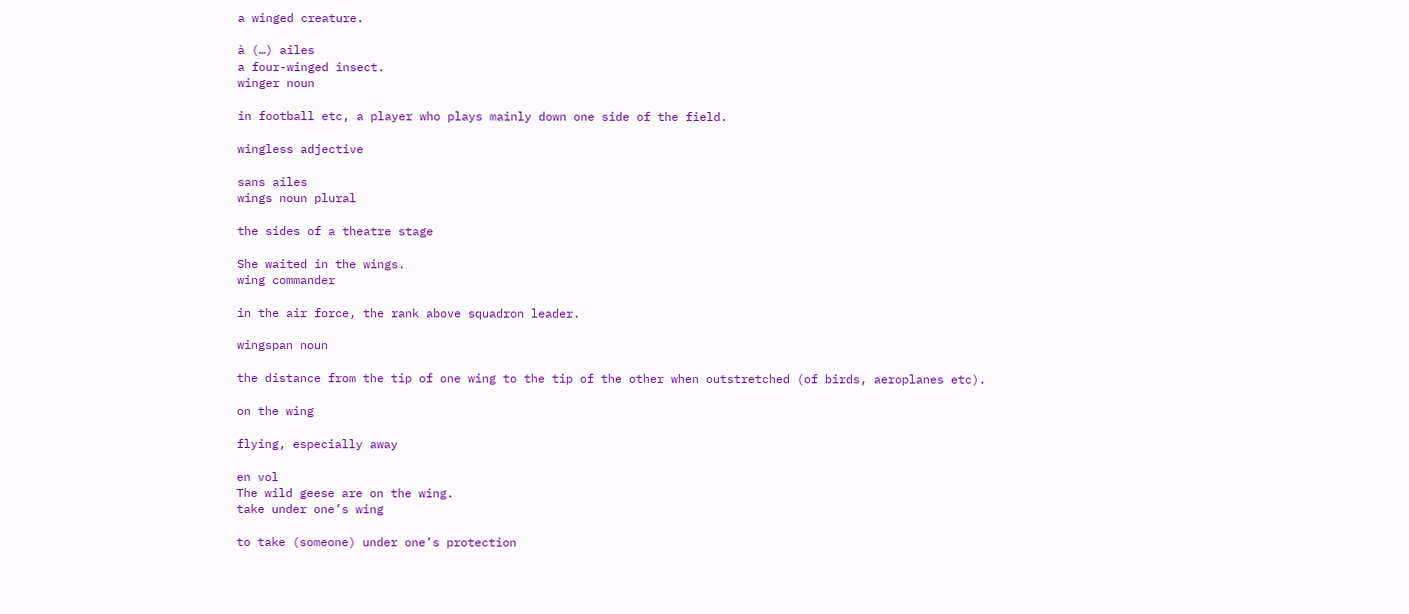a winged creature.

à (…) ailes
a four-winged insect.
winger noun

in football etc, a player who plays mainly down one side of the field.

wingless adjective

sans ailes
wings noun plural

the sides of a theatre stage

She waited in the wings.
wing commander

in the air force, the rank above squadron leader.

wingspan noun

the distance from the tip of one wing to the tip of the other when outstretched (of birds, aeroplanes etc).

on the wing

flying, especially away

en vol
The wild geese are on the wing.
take under one’s wing

to take (someone) under one’s protection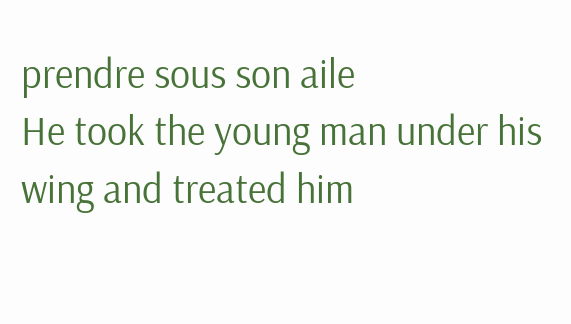prendre sous son aile
He took the young man under his wing and treated him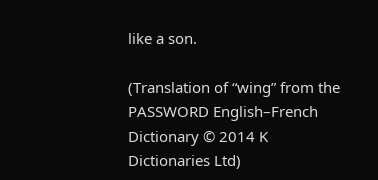like a son.

(Translation of “wing” from the PASSWORD English–French Dictionary © 2014 K Dictionaries Ltd)